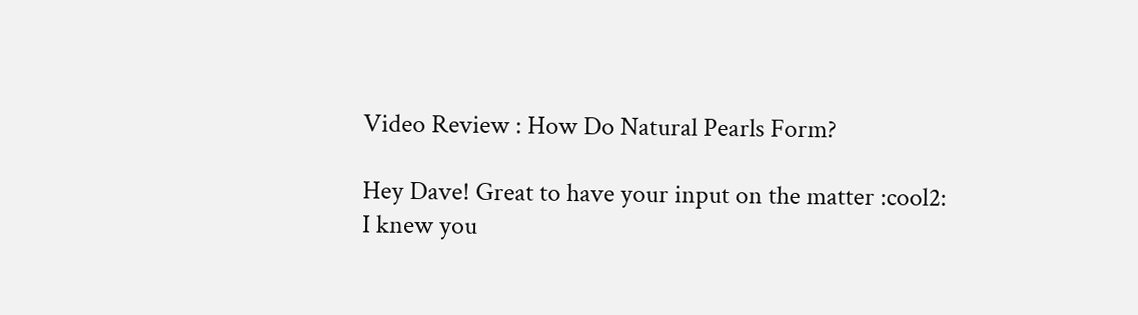Video Review : How Do Natural Pearls Form?

Hey Dave! Great to have your input on the matter :cool2:
I knew you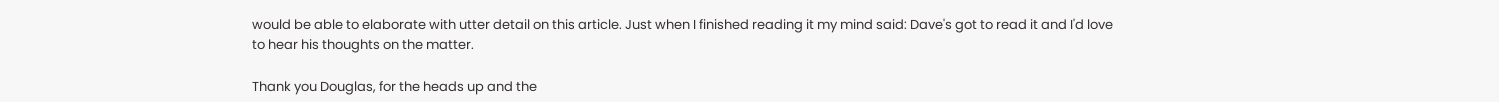would be able to elaborate with utter detail on this article. Just when I finished reading it my mind said: Dave's got to read it and I'd love to hear his thoughts on the matter.

Thank you Douglas, for the heads up and the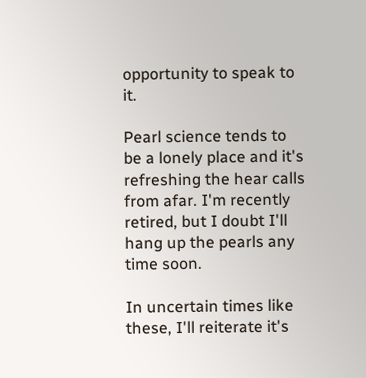opportunity to speak to it.

Pearl science tends to be a lonely place and it's refreshing the hear calls from afar. I'm recently retired, but I doubt I'll hang up the pearls any time soon.

In uncertain times like these, I'll reiterate it's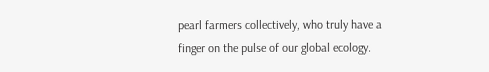pearl farmers collectively, who truly have a finger on the pulse of our global ecology.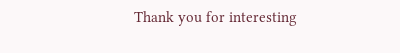Thank you for interesting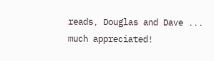reads, Douglas and Dave ... much appreciated!